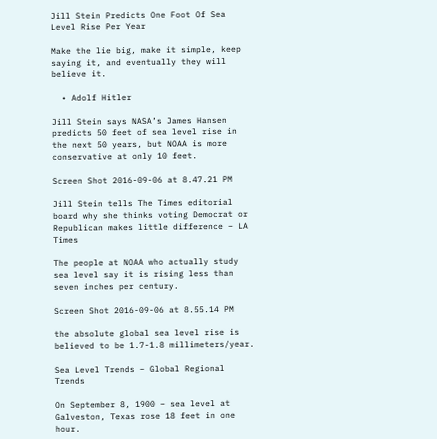Jill Stein Predicts One Foot Of Sea Level Rise Per Year

Make the lie big, make it simple, keep saying it, and eventually they will believe it.

  • Adolf Hitler

Jill Stein says NASA’s James Hansen predicts 50 feet of sea level rise in the next 50 years, but NOAA is more conservative at only 10 feet.

Screen Shot 2016-09-06 at 8.47.21 PM

Jill Stein tells The Times editorial board why she thinks voting Democrat or Republican makes little difference – LA Times

The people at NOAA who actually study sea level say it is rising less than seven inches per century.

Screen Shot 2016-09-06 at 8.55.14 PM

the absolute global sea level rise is believed to be 1.7-1.8 millimeters/year.

Sea Level Trends – Global Regional Trends

On September 8, 1900 – sea level at Galveston, Texas rose 18 feet in one hour.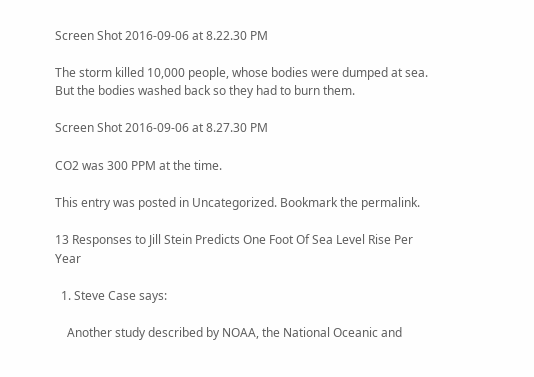Screen Shot 2016-09-06 at 8.22.30 PM

The storm killed 10,000 people, whose bodies were dumped at sea. But the bodies washed back so they had to burn them.

Screen Shot 2016-09-06 at 8.27.30 PM

CO2 was 300 PPM at the time.

This entry was posted in Uncategorized. Bookmark the permalink.

13 Responses to Jill Stein Predicts One Foot Of Sea Level Rise Per Year

  1. Steve Case says:

    Another study described by NOAA, the National Oceanic and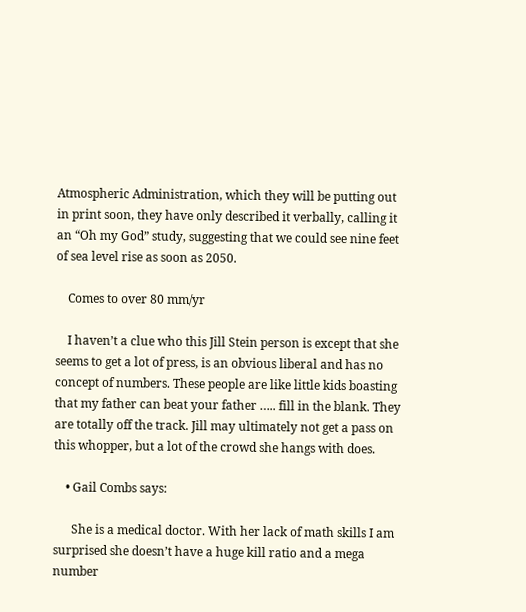Atmospheric Administration, which they will be putting out in print soon, they have only described it verbally, calling it an “Oh my God” study, suggesting that we could see nine feet of sea level rise as soon as 2050.

    Comes to over 80 mm/yr

    I haven’t a clue who this Jill Stein person is except that she seems to get a lot of press, is an obvious liberal and has no concept of numbers. These people are like little kids boasting that my father can beat your father ….. fill in the blank. They are totally off the track. Jill may ultimately not get a pass on this whopper, but a lot of the crowd she hangs with does.

    • Gail Combs says:

      She is a medical doctor. With her lack of math skills I am surprised she doesn’t have a huge kill ratio and a mega number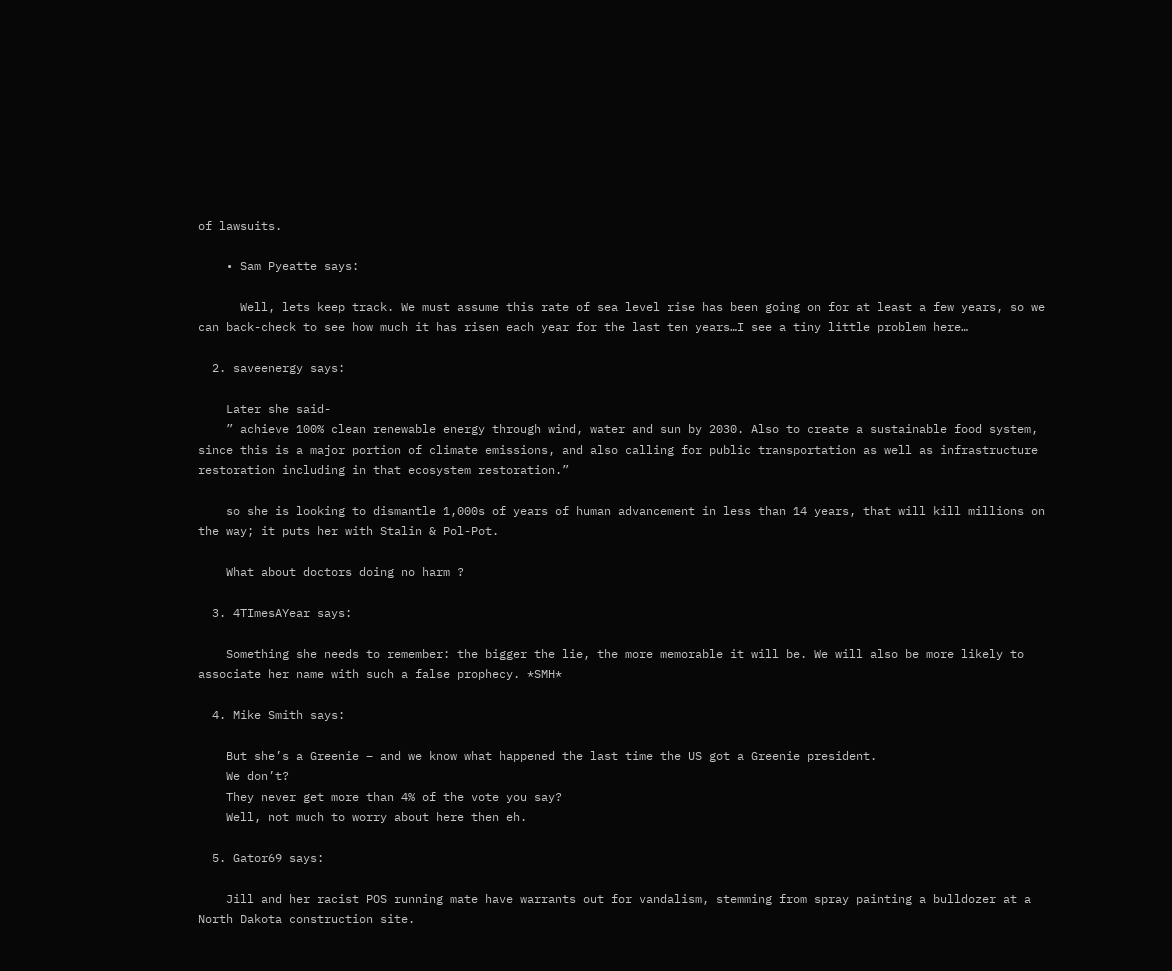of lawsuits.

    • Sam Pyeatte says:

      Well, lets keep track. We must assume this rate of sea level rise has been going on for at least a few years, so we can back-check to see how much it has risen each year for the last ten years…I see a tiny little problem here…

  2. saveenergy says:

    Later she said-
    ” achieve 100% clean renewable energy through wind, water and sun by 2030. Also to create a sustainable food system, since this is a major portion of climate emissions, and also calling for public transportation as well as infrastructure restoration including in that ecosystem restoration.”

    so she is looking to dismantle 1,000s of years of human advancement in less than 14 years, that will kill millions on the way; it puts her with Stalin & Pol-Pot.

    What about doctors doing no harm ?

  3. 4TImesAYear says:

    Something she needs to remember: the bigger the lie, the more memorable it will be. We will also be more likely to associate her name with such a false prophecy. *SMH*

  4. Mike Smith says:

    But she’s a Greenie – and we know what happened the last time the US got a Greenie president.
    We don’t?
    They never get more than 4% of the vote you say?
    Well, not much to worry about here then eh.

  5. Gator69 says:

    Jill and her racist POS running mate have warrants out for vandalism, stemming from spray painting a bulldozer at a North Dakota construction site.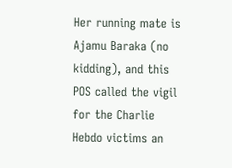Her running mate is Ajamu Baraka (no kidding), and this POS called the vigil for the Charlie Hebdo victims an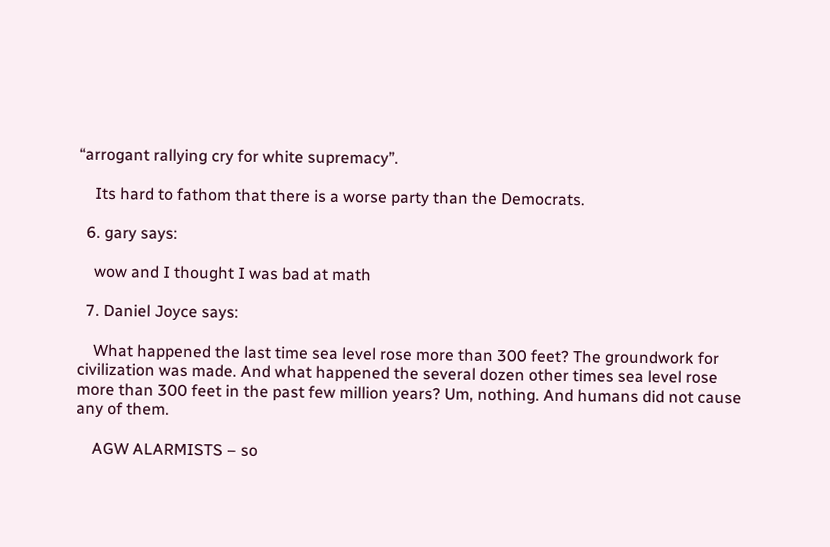“arrogant rallying cry for white supremacy”.

    Its hard to fathom that there is a worse party than the Democrats.

  6. gary says:

    wow and I thought I was bad at math

  7. Daniel Joyce says:

    What happened the last time sea level rose more than 300 feet? The groundwork for civilization was made. And what happened the several dozen other times sea level rose more than 300 feet in the past few million years? Um, nothing. And humans did not cause any of them.

    AGW ALARMISTS – so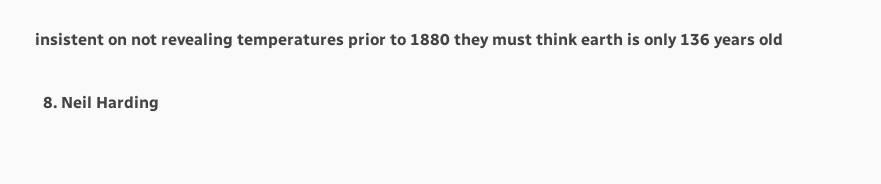insistent on not revealing temperatures prior to 1880 they must think earth is only 136 years old

  8. Neil Harding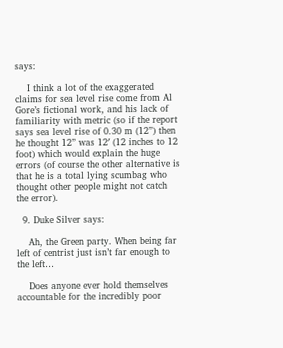says:

    I think a lot of the exaggerated claims for sea level rise come from Al Gore’s fictional work, and his lack of familiarity with metric (so if the report says sea level rise of 0.30 m (12”) then he thought 12” was 12′ (12 inches to 12 foot) which would explain the huge errors (of course the other alternative is that he is a total lying scumbag who thought other people might not catch the error).

  9. Duke Silver says:

    Ah, the Green party. When being far left of centrist just isn’t far enough to the left…

    Does anyone ever hold themselves accountable for the incredibly poor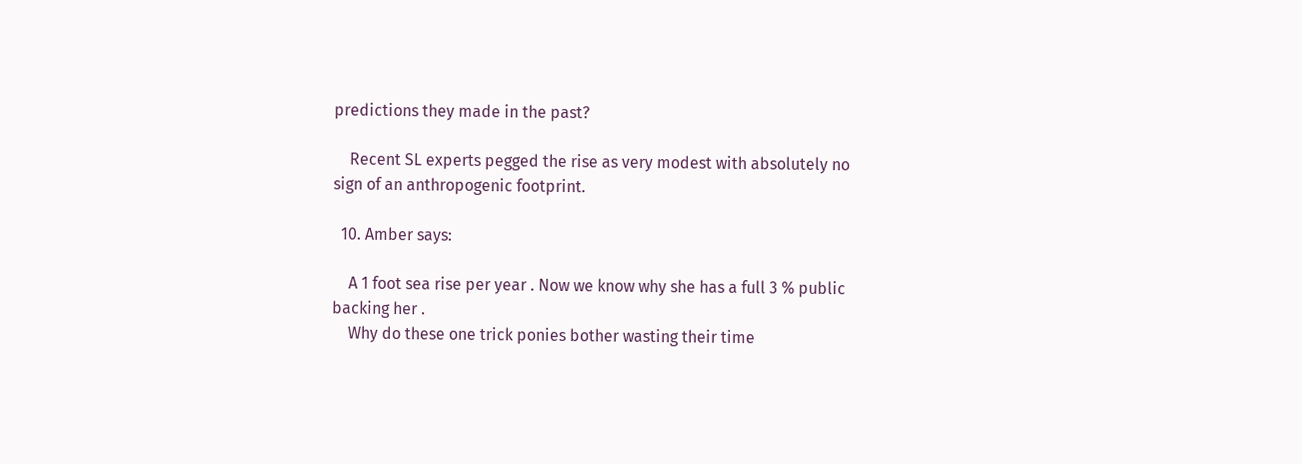predictions they made in the past?

    Recent SL experts pegged the rise as very modest with absolutely no sign of an anthropogenic footprint.

  10. Amber says:

    A 1 foot sea rise per year . Now we know why she has a full 3 % public backing her .
    Why do these one trick ponies bother wasting their time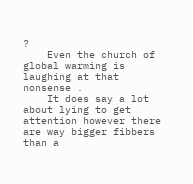?
    Even the church of global warming is laughing at that nonsense .
    It does say a lot about lying to get attention however there are way bigger fibbers than a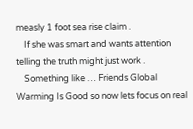measly 1 foot sea rise claim .
    If she was smart and wants attention telling the truth might just work .
    Something like … Friends Global Warming Is Good so now lets focus on real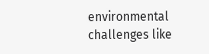environmental challenges like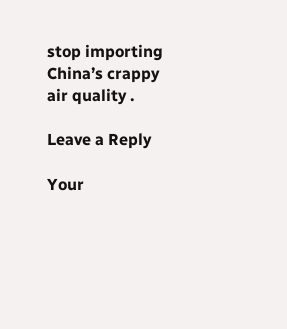stop importing China’s crappy air quality .

Leave a Reply

Your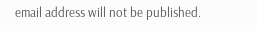email address will not be published.